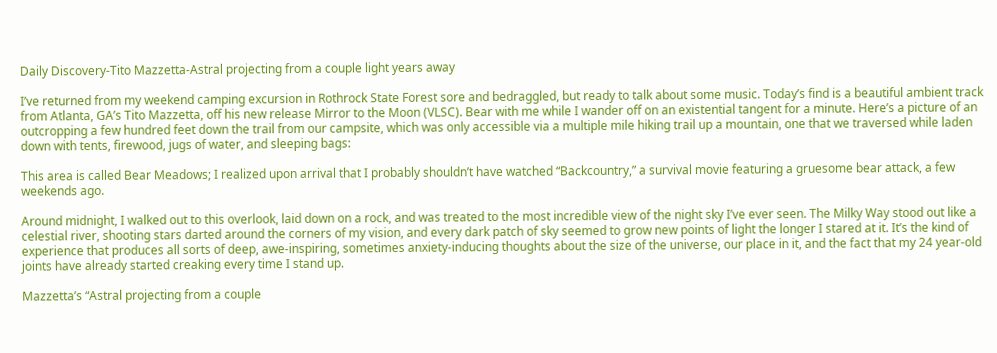Daily Discovery-Tito Mazzetta-Astral projecting from a couple light years away

I’ve returned from my weekend camping excursion in Rothrock State Forest sore and bedraggled, but ready to talk about some music. Today’s find is a beautiful ambient track from Atlanta, GA’s Tito Mazzetta, off his new release Mirror to the Moon (VLSC). Bear with me while I wander off on an existential tangent for a minute. Here’s a picture of an outcropping a few hundred feet down the trail from our campsite, which was only accessible via a multiple mile hiking trail up a mountain, one that we traversed while laden down with tents, firewood, jugs of water, and sleeping bags:

This area is called Bear Meadows; I realized upon arrival that I probably shouldn’t have watched “Backcountry,” a survival movie featuring a gruesome bear attack, a few weekends ago.

Around midnight, I walked out to this overlook, laid down on a rock, and was treated to the most incredible view of the night sky I’ve ever seen. The Milky Way stood out like a celestial river, shooting stars darted around the corners of my vision, and every dark patch of sky seemed to grow new points of light the longer I stared at it. It’s the kind of experience that produces all sorts of deep, awe-inspiring, sometimes anxiety-inducing thoughts about the size of the universe, our place in it, and the fact that my 24 year-old joints have already started creaking every time I stand up.

Mazzetta’s “Astral projecting from a couple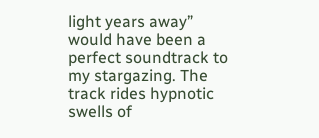light years away” would have been a perfect soundtrack to my stargazing. The track rides hypnotic swells of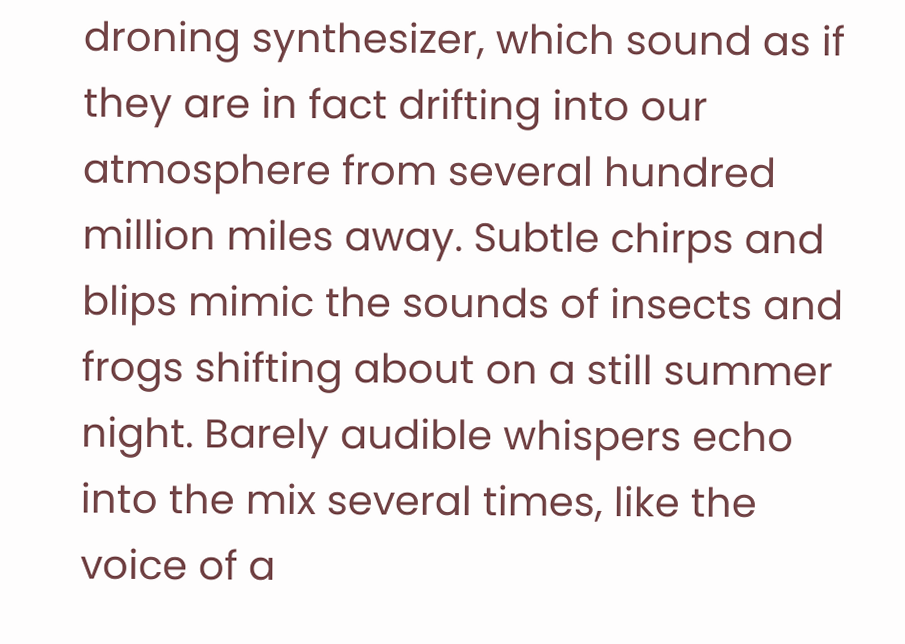droning synthesizer, which sound as if they are in fact drifting into our atmosphere from several hundred million miles away. Subtle chirps and blips mimic the sounds of insects and frogs shifting about on a still summer night. Barely audible whispers echo into the mix several times, like the voice of a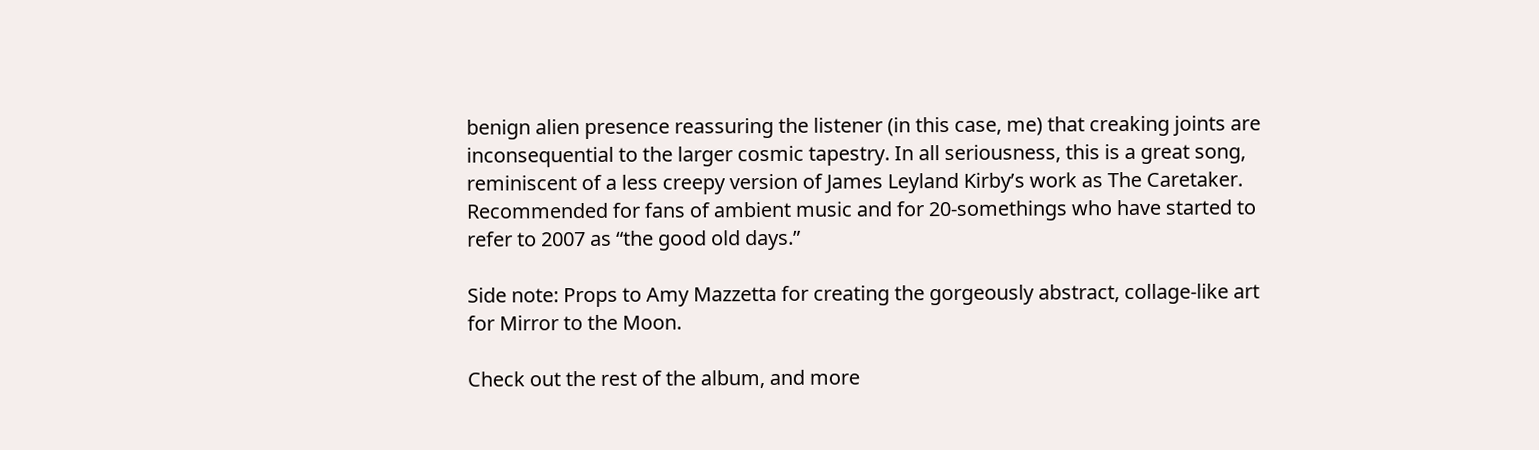benign alien presence reassuring the listener (in this case, me) that creaking joints are inconsequential to the larger cosmic tapestry. In all seriousness, this is a great song, reminiscent of a less creepy version of James Leyland Kirby’s work as The Caretaker. Recommended for fans of ambient music and for 20-somethings who have started to refer to 2007 as “the good old days.”

Side note: Props to Amy Mazzetta for creating the gorgeously abstract, collage-like art for Mirror to the Moon.

Check out the rest of the album, and more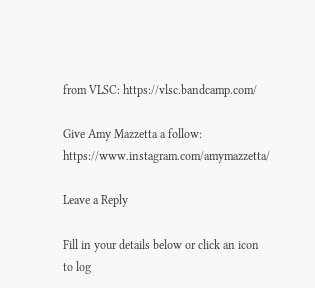from VLSC: https://vlsc.bandcamp.com/

Give Amy Mazzetta a follow: https://www.instagram.com/amymazzetta/

Leave a Reply

Fill in your details below or click an icon to log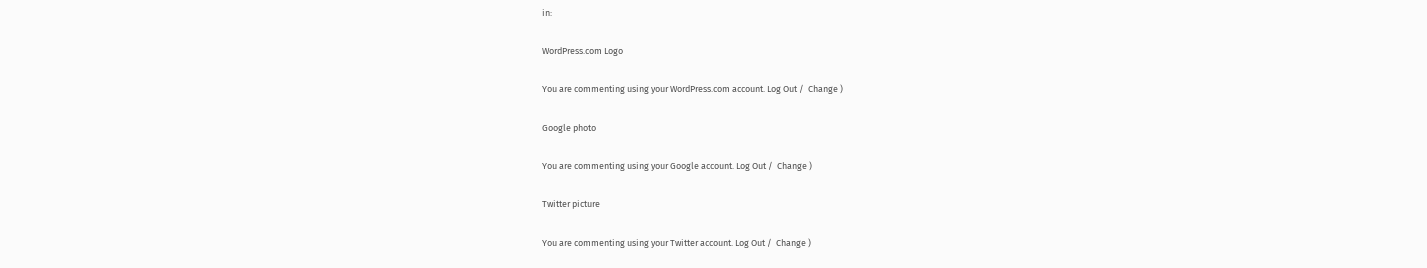in:

WordPress.com Logo

You are commenting using your WordPress.com account. Log Out /  Change )

Google photo

You are commenting using your Google account. Log Out /  Change )

Twitter picture

You are commenting using your Twitter account. Log Out /  Change )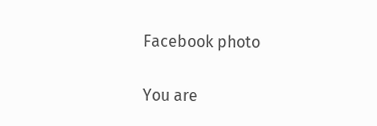Facebook photo

You are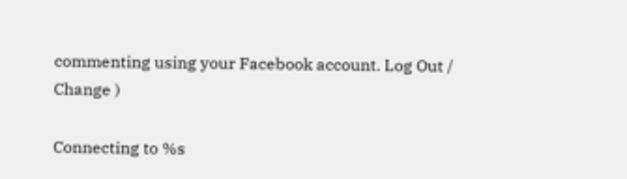commenting using your Facebook account. Log Out /  Change )

Connecting to %s